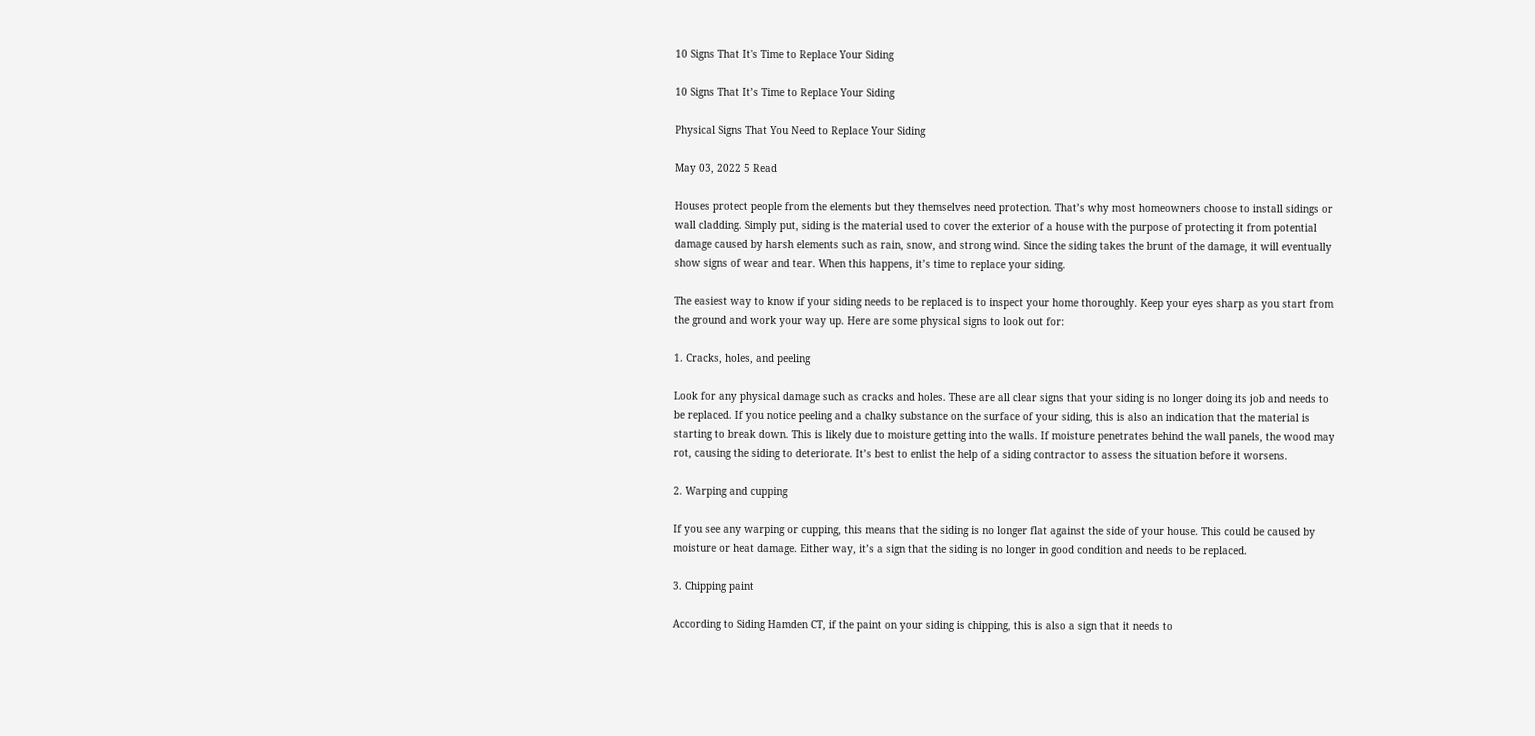10 Signs That It's Time to Replace Your Siding

10 Signs That It’s Time to Replace Your Siding

Physical Signs That You Need to Replace Your Siding

May 03, 2022 5 Read

Houses protect people from the elements but they themselves need protection. That’s why most homeowners choose to install sidings or wall cladding. Simply put, siding is the material used to cover the exterior of a house with the purpose of protecting it from potential damage caused by harsh elements such as rain, snow, and strong wind. Since the siding takes the brunt of the damage, it will eventually show signs of wear and tear. When this happens, it’s time to replace your siding.

The easiest way to know if your siding needs to be replaced is to inspect your home thoroughly. Keep your eyes sharp as you start from the ground and work your way up. Here are some physical signs to look out for:

1. Cracks, holes, and peeling

Look for any physical damage such as cracks and holes. These are all clear signs that your siding is no longer doing its job and needs to be replaced. If you notice peeling and a chalky substance on the surface of your siding, this is also an indication that the material is starting to break down. This is likely due to moisture getting into the walls. If moisture penetrates behind the wall panels, the wood may rot, causing the siding to deteriorate. It’s best to enlist the help of a siding contractor to assess the situation before it worsens.

2. Warping and cupping

If you see any warping or cupping, this means that the siding is no longer flat against the side of your house. This could be caused by moisture or heat damage. Either way, it’s a sign that the siding is no longer in good condition and needs to be replaced.

3. Chipping paint

According to Siding Hamden CT, if the paint on your siding is chipping, this is also a sign that it needs to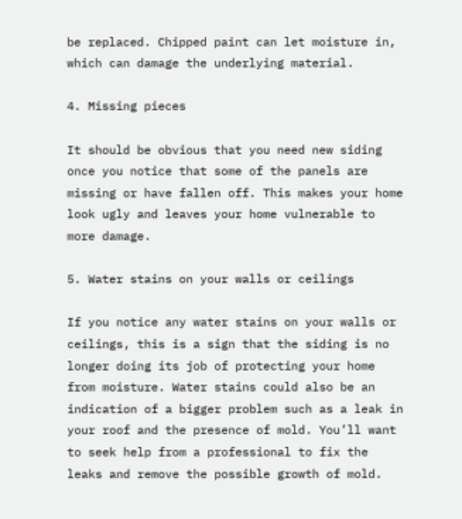be replaced. Chipped paint can let moisture in, which can damage the underlying material.

4. Missing pieces

It should be obvious that you need new siding once you notice that some of the panels are missing or have fallen off. This makes your home look ugly and leaves your home vulnerable to more damage.

5. Water stains on your walls or ceilings

If you notice any water stains on your walls or ceilings, this is a sign that the siding is no longer doing its job of protecting your home from moisture. Water stains could also be an indication of a bigger problem such as a leak in your roof and the presence of mold. You’ll want to seek help from a professional to fix the leaks and remove the possible growth of mold.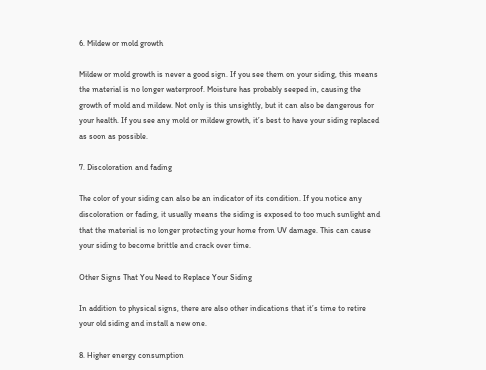6. Mildew or mold growth

Mildew or mold growth is never a good sign. If you see them on your siding, this means the material is no longer waterproof. Moisture has probably seeped in, causing the growth of mold and mildew. Not only is this unsightly, but it can also be dangerous for your health. If you see any mold or mildew growth, it’s best to have your siding replaced as soon as possible.

7. Discoloration and fading

The color of your siding can also be an indicator of its condition. If you notice any discoloration or fading, it usually means the siding is exposed to too much sunlight and that the material is no longer protecting your home from UV damage. This can cause your siding to become brittle and crack over time.

Other Signs That You Need to Replace Your Siding

In addition to physical signs, there are also other indications that it’s time to retire your old siding and install a new one.

8. Higher energy consumption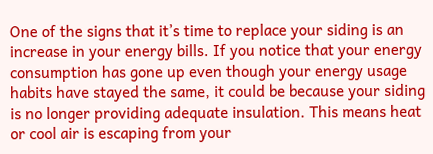One of the signs that it’s time to replace your siding is an increase in your energy bills. If you notice that your energy consumption has gone up even though your energy usage habits have stayed the same, it could be because your siding is no longer providing adequate insulation. This means heat or cool air is escaping from your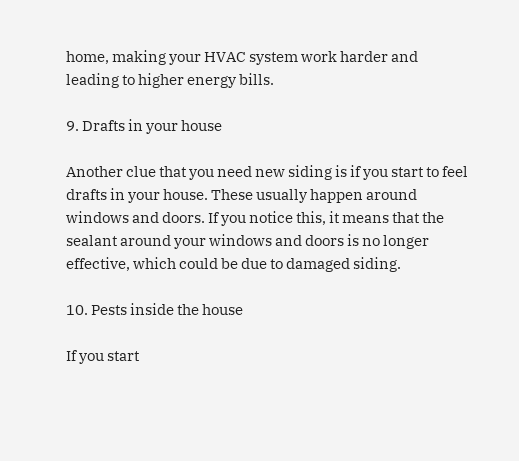home, making your HVAC system work harder and leading to higher energy bills.

9. Drafts in your house

Another clue that you need new siding is if you start to feel drafts in your house. These usually happen around windows and doors. If you notice this, it means that the sealant around your windows and doors is no longer effective, which could be due to damaged siding.

10. Pests inside the house

If you start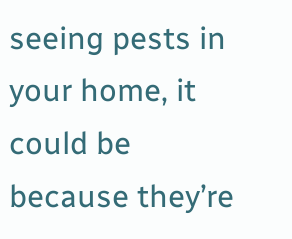seeing pests in your home, it could be because they’re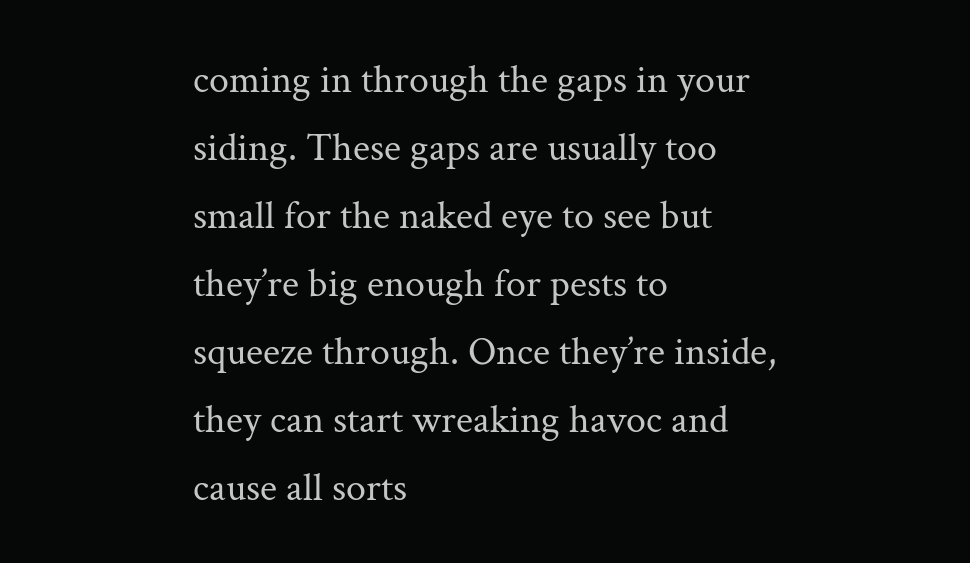coming in through the gaps in your siding. These gaps are usually too small for the naked eye to see but they’re big enough for pests to squeeze through. Once they’re inside, they can start wreaking havoc and cause all sorts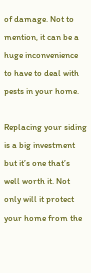of damage. Not to mention, it can be a huge inconvenience to have to deal with pests in your home.

Replacing your siding is a big investment but it’s one that’s well worth it. Not only will it protect your home from the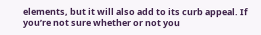elements, but it will also add to its curb appeal. If you’re not sure whether or not you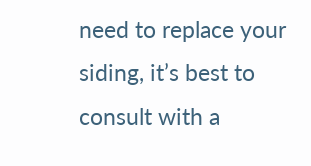need to replace your siding, it’s best to consult with a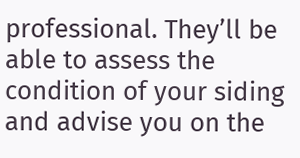professional. They’ll be able to assess the condition of your siding and advise you on the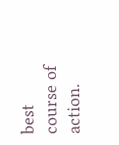best course of action.